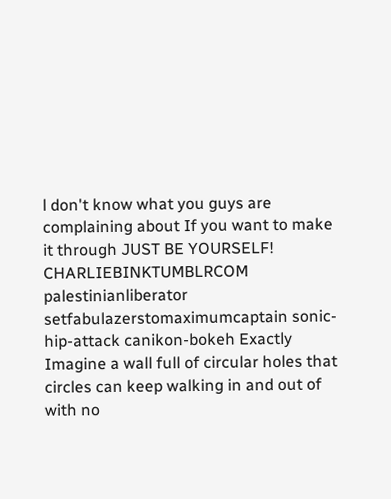l don't know what you guys are complaining about If you want to make it through JUST BE YOURSELF! CHARLIEBINKTUMBLRCOM palestinianliberator setfabulazerstomaximumcaptain sonic-hip-attack canikon-bokeh Exactly Imagine a wall full of circular holes that circles can keep walking in and out of with no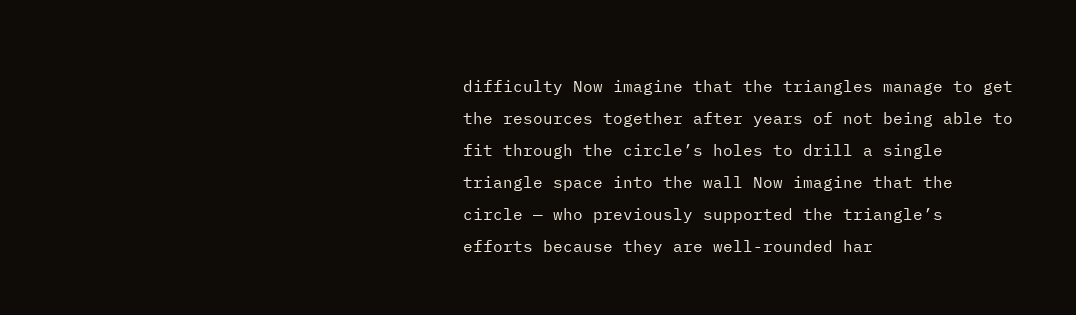difficulty Now imagine that the triangles manage to get the resources together after years of not being able to fit through the circle’s holes to drill a single triangle space into the wall Now imagine that the circle — who previously supported the triangle’s efforts because they are well-rounded har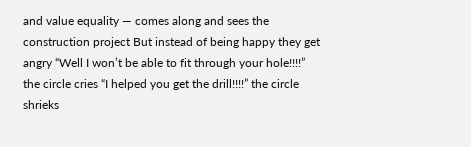and value equality — comes along and sees the construction project But instead of being happy they get angry “Well I won’t be able to fit through your hole!!!!” the circle cries “I helped you get the drill!!!!” the circle shrieks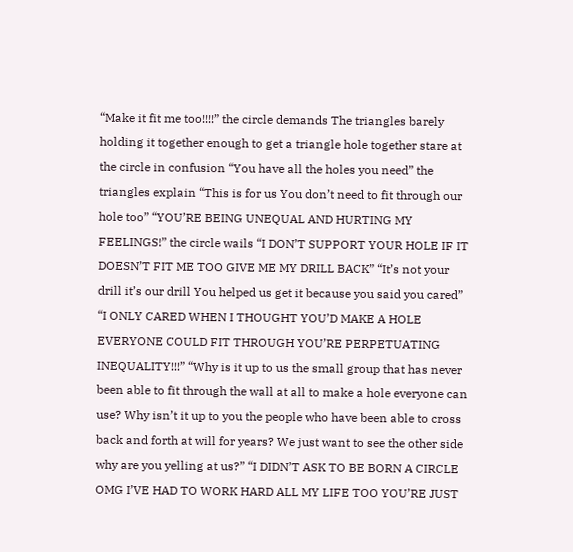“Make it fit me too!!!!” the circle demands The triangles barely holding it together enough to get a triangle hole together stare at the circle in confusion “You have all the holes you need” the triangles explain “This is for us You don’t need to fit through our hole too” “YOU’RE BEING UNEQUAL AND HURTING MY FEELINGS!” the circle wails “I DON’T SUPPORT YOUR HOLE IF IT DOESN’T FIT ME TOO GIVE ME MY DRILL BACK” “It’s not your drill it’s our drill You helped us get it because you said you cared” “I ONLY CARED WHEN I THOUGHT YOU’D MAKE A HOLE EVERYONE COULD FIT THROUGH YOU’RE PERPETUATING INEQUALITY!!!” “Why is it up to us the small group that has never been able to fit through the wall at all to make a hole everyone can use? Why isn’t it up to you the people who have been able to cross back and forth at will for years? We just want to see the other side why are you yelling at us?” “I DIDN’T ASK TO BE BORN A CIRCLE OMG I’VE HAD TO WORK HARD ALL MY LIFE TOO YOU’RE JUST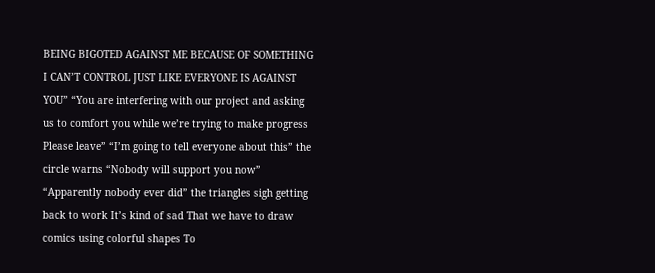BEING BIGOTED AGAINST ME BECAUSE OF SOMETHING I CAN’T CONTROL JUST LIKE EVERYONE IS AGAINST YOU” “You are interfering with our project and asking us to comfort you while we’re trying to make progress Please leave” “I’m going to tell everyone about this” the circle warns “Nobody will support you now” “Apparently nobody ever did” the triangles sigh getting back to work It’s kind of sad That we have to draw comics using colorful shapes To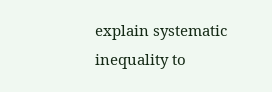explain systematic inequality to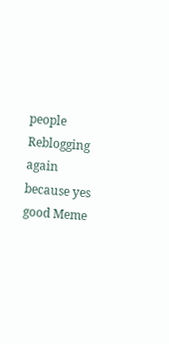people Reblogging again because yes good Meme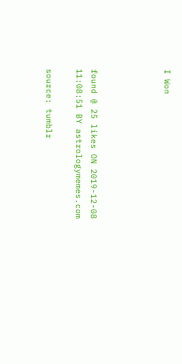I Won




found @ 25 likes ON 2019-12-08 11:08:51 BY astrologymemes.com

source: tumblr